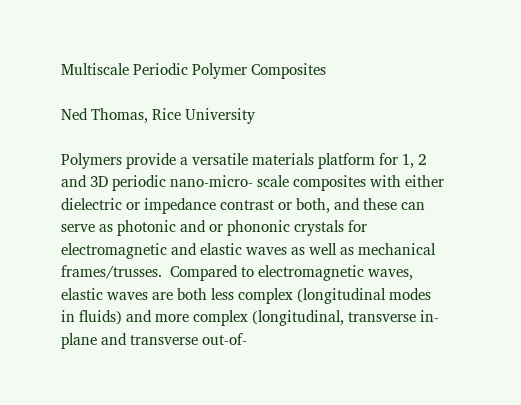Multiscale Periodic Polymer Composites

Ned Thomas, Rice University

Polymers provide a versatile materials platform for 1, 2 and 3D periodic nano-micro- scale composites with either dielectric or impedance contrast or both, and these can serve as photonic and or phononic crystals for electromagnetic and elastic waves as well as mechanical frames/trusses.  Compared to electromagnetic waves, elastic waves are both less complex (longitudinal modes in fluids) and more complex (longitudinal, transverse in-plane and transverse out-of-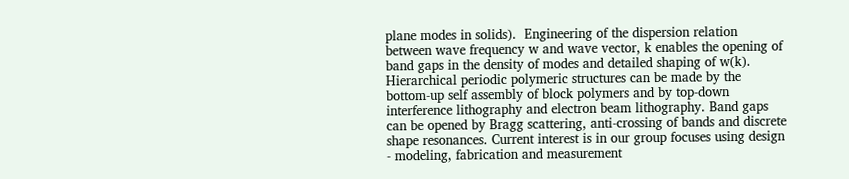plane modes in solids).  Engineering of the dispersion relation between wave frequency w and wave vector, k enables the opening of band gaps in the density of modes and detailed shaping of w(k). Hierarchical periodic polymeric structures can be made by the bottom-up self assembly of block polymers and by top-down interference lithography and electron beam lithography. Band gaps can be opened by Bragg scattering, anti-crossing of bands and discrete shape resonances. Current interest is in our group focuses using design - modeling, fabrication and measurement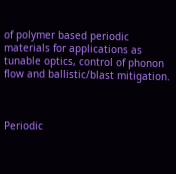of polymer based periodic materials for applications as tunable optics, control of phonon flow and ballistic/blast mitigation.



Periodic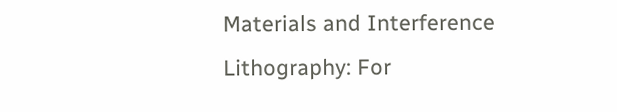Materials and Interference Lithography: For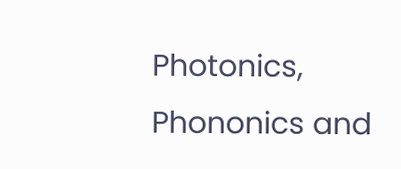Photonics, Phononics and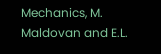Mechanics, M. Maldovan and E.L.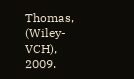Thomas, (Wiley-VCH), 2009.